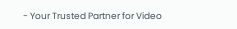- Your Trusted Partner for Video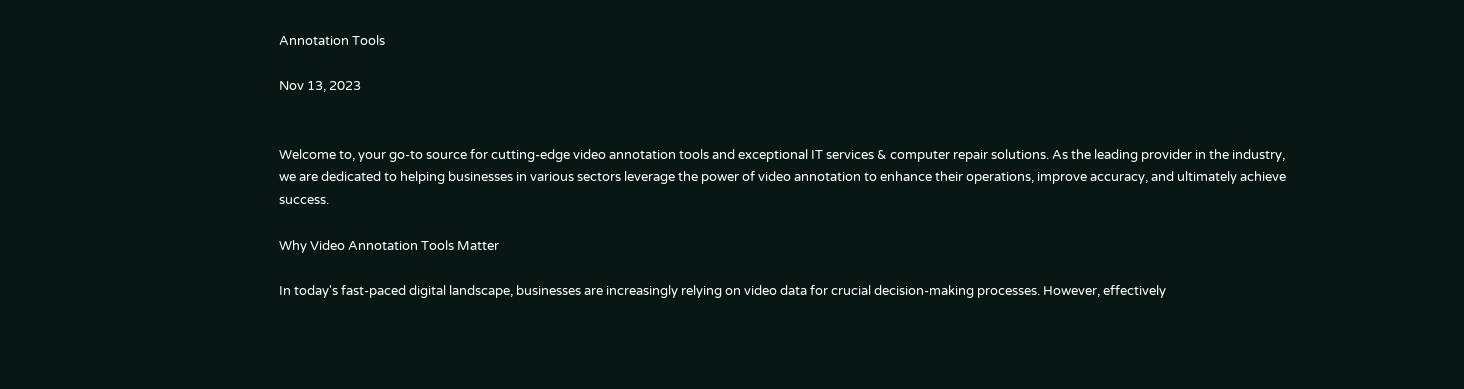Annotation Tools

Nov 13, 2023


Welcome to, your go-to source for cutting-edge video annotation tools and exceptional IT services & computer repair solutions. As the leading provider in the industry, we are dedicated to helping businesses in various sectors leverage the power of video annotation to enhance their operations, improve accuracy, and ultimately achieve success.

Why Video Annotation Tools Matter

In today's fast-paced digital landscape, businesses are increasingly relying on video data for crucial decision-making processes. However, effectively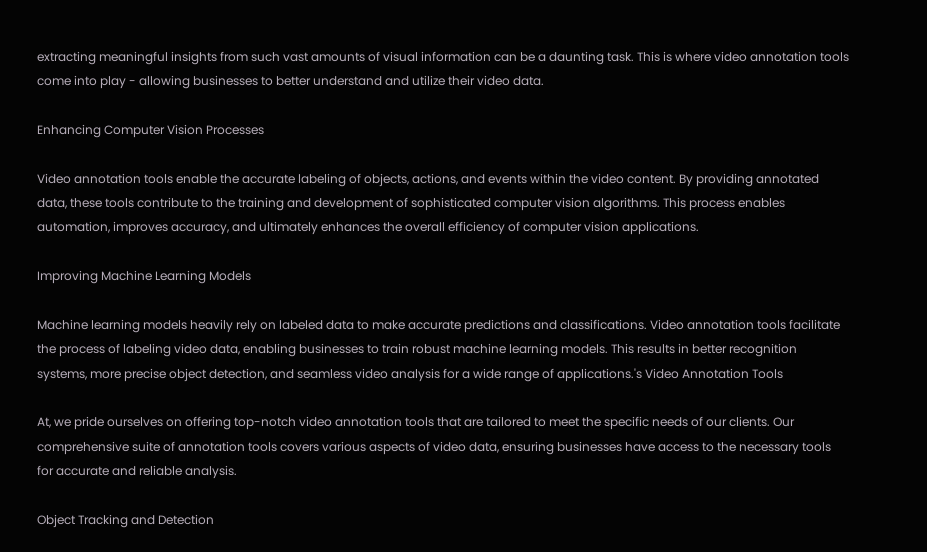extracting meaningful insights from such vast amounts of visual information can be a daunting task. This is where video annotation tools come into play - allowing businesses to better understand and utilize their video data.

Enhancing Computer Vision Processes

Video annotation tools enable the accurate labeling of objects, actions, and events within the video content. By providing annotated data, these tools contribute to the training and development of sophisticated computer vision algorithms. This process enables automation, improves accuracy, and ultimately enhances the overall efficiency of computer vision applications.

Improving Machine Learning Models

Machine learning models heavily rely on labeled data to make accurate predictions and classifications. Video annotation tools facilitate the process of labeling video data, enabling businesses to train robust machine learning models. This results in better recognition systems, more precise object detection, and seamless video analysis for a wide range of applications.'s Video Annotation Tools

At, we pride ourselves on offering top-notch video annotation tools that are tailored to meet the specific needs of our clients. Our comprehensive suite of annotation tools covers various aspects of video data, ensuring businesses have access to the necessary tools for accurate and reliable analysis.

Object Tracking and Detection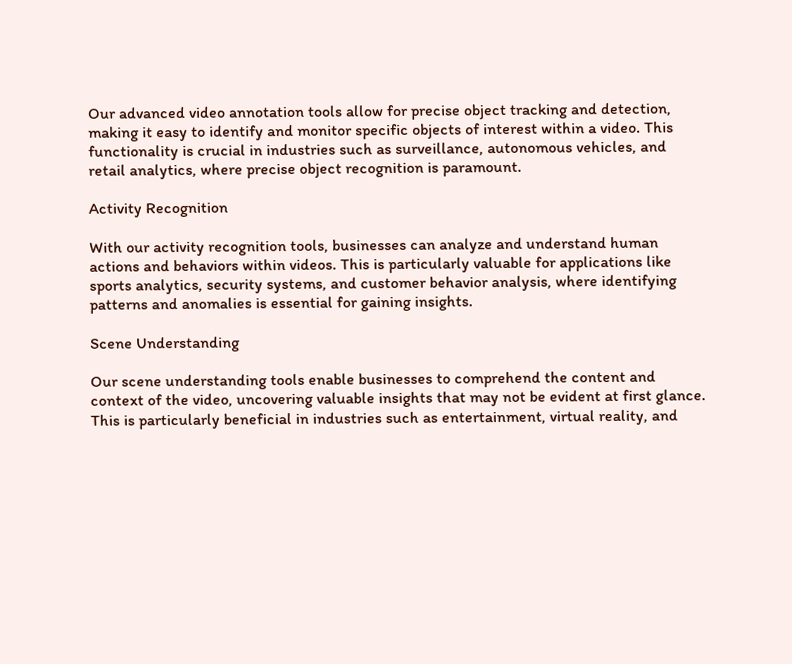Our advanced video annotation tools allow for precise object tracking and detection, making it easy to identify and monitor specific objects of interest within a video. This functionality is crucial in industries such as surveillance, autonomous vehicles, and retail analytics, where precise object recognition is paramount.

Activity Recognition

With our activity recognition tools, businesses can analyze and understand human actions and behaviors within videos. This is particularly valuable for applications like sports analytics, security systems, and customer behavior analysis, where identifying patterns and anomalies is essential for gaining insights.

Scene Understanding

Our scene understanding tools enable businesses to comprehend the content and context of the video, uncovering valuable insights that may not be evident at first glance. This is particularly beneficial in industries such as entertainment, virtual reality, and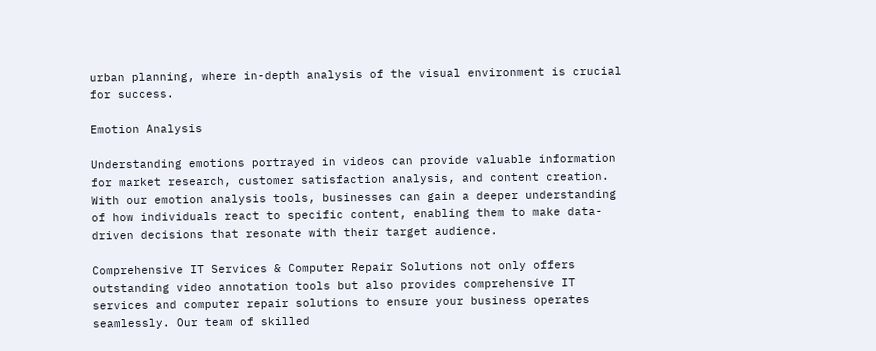urban planning, where in-depth analysis of the visual environment is crucial for success.

Emotion Analysis

Understanding emotions portrayed in videos can provide valuable information for market research, customer satisfaction analysis, and content creation. With our emotion analysis tools, businesses can gain a deeper understanding of how individuals react to specific content, enabling them to make data-driven decisions that resonate with their target audience.

Comprehensive IT Services & Computer Repair Solutions not only offers outstanding video annotation tools but also provides comprehensive IT services and computer repair solutions to ensure your business operates seamlessly. Our team of skilled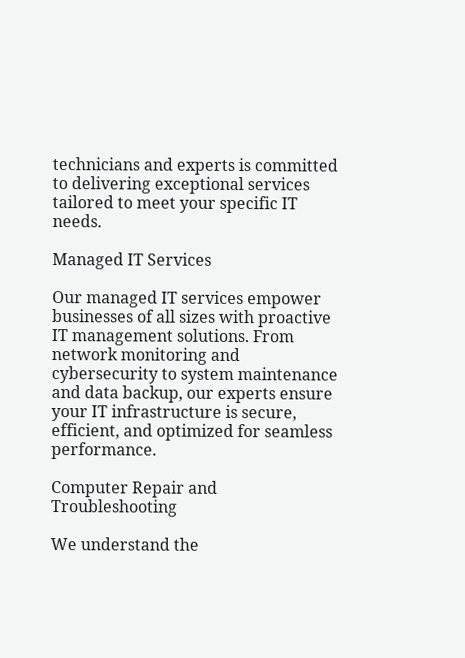technicians and experts is committed to delivering exceptional services tailored to meet your specific IT needs.

Managed IT Services

Our managed IT services empower businesses of all sizes with proactive IT management solutions. From network monitoring and cybersecurity to system maintenance and data backup, our experts ensure your IT infrastructure is secure, efficient, and optimized for seamless performance.

Computer Repair and Troubleshooting

We understand the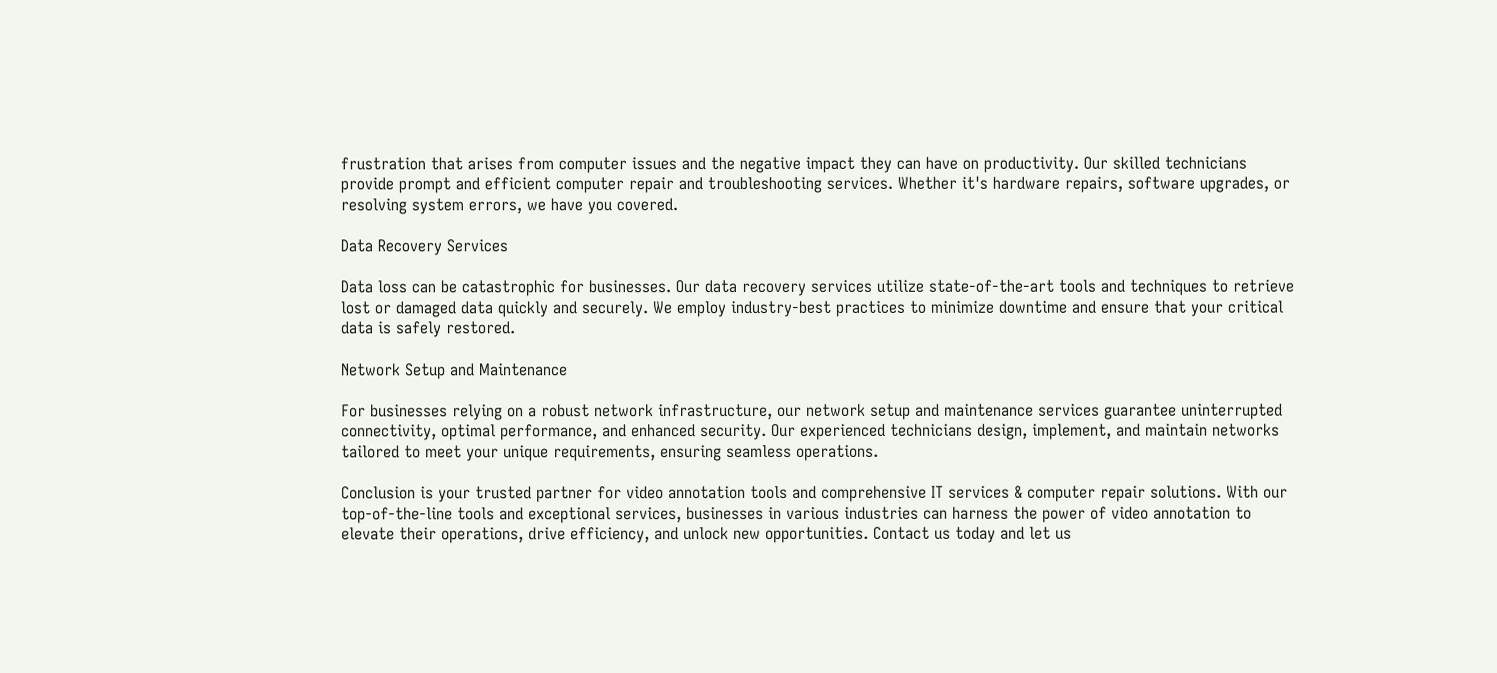frustration that arises from computer issues and the negative impact they can have on productivity. Our skilled technicians provide prompt and efficient computer repair and troubleshooting services. Whether it's hardware repairs, software upgrades, or resolving system errors, we have you covered.

Data Recovery Services

Data loss can be catastrophic for businesses. Our data recovery services utilize state-of-the-art tools and techniques to retrieve lost or damaged data quickly and securely. We employ industry-best practices to minimize downtime and ensure that your critical data is safely restored.

Network Setup and Maintenance

For businesses relying on a robust network infrastructure, our network setup and maintenance services guarantee uninterrupted connectivity, optimal performance, and enhanced security. Our experienced technicians design, implement, and maintain networks tailored to meet your unique requirements, ensuring seamless operations.

Conclusion is your trusted partner for video annotation tools and comprehensive IT services & computer repair solutions. With our top-of-the-line tools and exceptional services, businesses in various industries can harness the power of video annotation to elevate their operations, drive efficiency, and unlock new opportunities. Contact us today and let us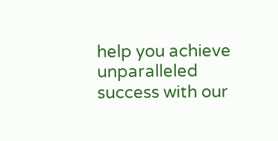help you achieve unparalleled success with our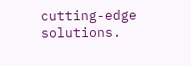cutting-edge solutions.